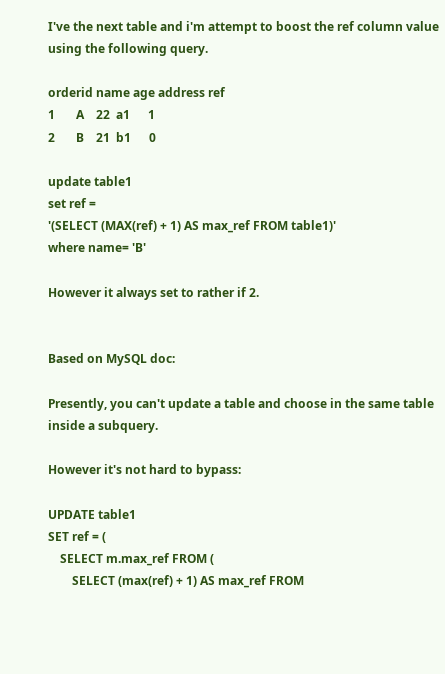I've the next table and i'm attempt to boost the ref column value using the following query.

orderid name age address ref
1       A    22  a1      1
2       B    21  b1      0

update table1
set ref =
'(SELECT (MAX(ref) + 1) AS max_ref FROM table1)'
where name= 'B'

However it always set to rather if 2.


Based on MySQL doc:

Presently, you can't update a table and choose in the same table inside a subquery.

However it's not hard to bypass:

UPDATE table1
SET ref = (
    SELECT m.max_ref FROM (
        SELECT (max(ref) + 1) AS max_ref FROM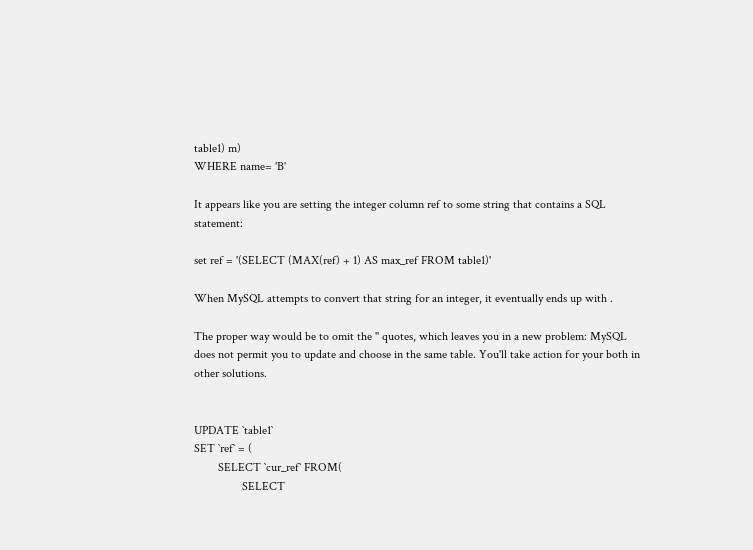table1) m)
WHERE name= 'B'

It appears like you are setting the integer column ref to some string that contains a SQL statement:

set ref = '(SELECT (MAX(ref) + 1) AS max_ref FROM table1)'

When MySQL attempts to convert that string for an integer, it eventually ends up with .

The proper way would be to omit the '' quotes, which leaves you in a new problem: MySQL does not permit you to update and choose in the same table. You'll take action for your both in other solutions.


UPDATE `table1`
SET `ref` = (
        SELECT `cur_ref` FROM(
                SELECT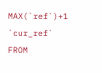MAX(`ref`)+1 `cur_ref` FROM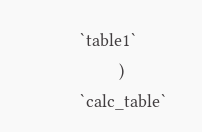`table1`
        ) `calc_table`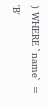) WHERE `name` = 'B'